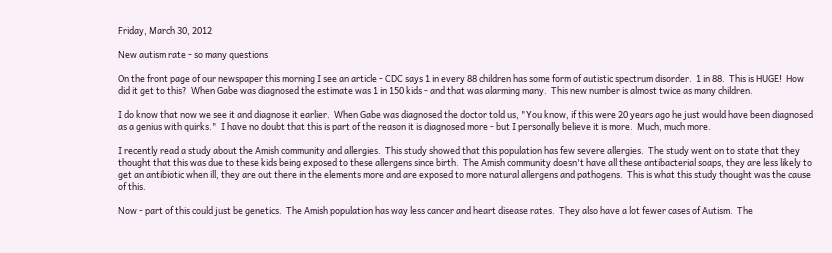Friday, March 30, 2012

New autism rate - so many questions

On the front page of our newspaper this morning I see an article - CDC says 1 in every 88 children has some form of autistic spectrum disorder.  1 in 88.  This is HUGE!  How did it get to this?  When Gabe was diagnosed the estimate was 1 in 150 kids - and that was alarming many.  This new number is almost twice as many children.

I do know that now we see it and diagnose it earlier.  When Gabe was diagnosed the doctor told us, "You know, if this were 20 years ago he just would have been diagnosed as a genius with quirks."  I have no doubt that this is part of the reason it is diagnosed more - but I personally believe it is more.  Much, much more.

I recently read a study about the Amish community and allergies.  This study showed that this population has few severe allergies.  The study went on to state that they thought that this was due to these kids being exposed to these allergens since birth.  The Amish community doesn't have all these antibacterial soaps, they are less likely to get an antibiotic when ill, they are out there in the elements more and are exposed to more natural allergens and pathogens.  This is what this study thought was the cause of this.

Now - part of this could just be genetics.  The Amish population has way less cancer and heart disease rates.  They also have a lot fewer cases of Autism.  The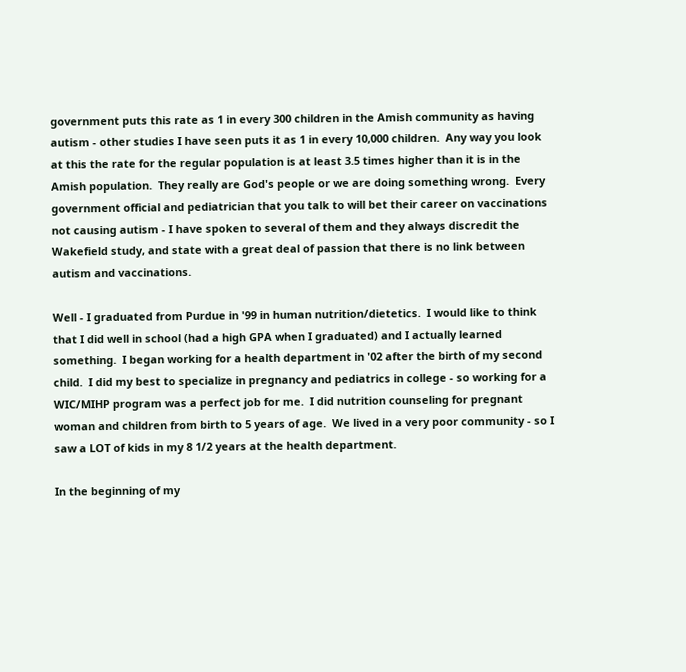government puts this rate as 1 in every 300 children in the Amish community as having autism - other studies I have seen puts it as 1 in every 10,000 children.  Any way you look at this the rate for the regular population is at least 3.5 times higher than it is in the Amish population.  They really are God's people or we are doing something wrong.  Every government official and pediatrician that you talk to will bet their career on vaccinations not causing autism - I have spoken to several of them and they always discredit the Wakefield study, and state with a great deal of passion that there is no link between autism and vaccinations.

Well - I graduated from Purdue in '99 in human nutrition/dietetics.  I would like to think that I did well in school (had a high GPA when I graduated) and I actually learned something.  I began working for a health department in '02 after the birth of my second child.  I did my best to specialize in pregnancy and pediatrics in college - so working for a WIC/MIHP program was a perfect job for me.  I did nutrition counseling for pregnant woman and children from birth to 5 years of age.  We lived in a very poor community - so I saw a LOT of kids in my 8 1/2 years at the health department.

In the beginning of my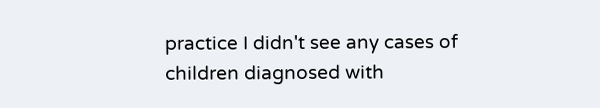practice I didn't see any cases of children diagnosed with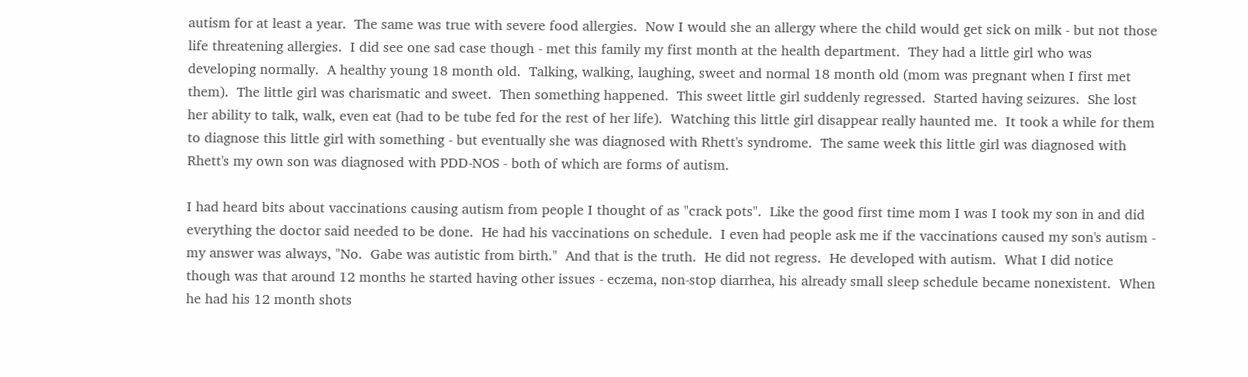autism for at least a year.  The same was true with severe food allergies.  Now I would she an allergy where the child would get sick on milk - but not those life threatening allergies.  I did see one sad case though - met this family my first month at the health department.  They had a little girl who was developing normally.  A healthy young 18 month old.  Talking, walking, laughing, sweet and normal 18 month old (mom was pregnant when I first met them).  The little girl was charismatic and sweet.  Then something happened.  This sweet little girl suddenly regressed.  Started having seizures.  She lost her ability to talk, walk, even eat (had to be tube fed for the rest of her life).  Watching this little girl disappear really haunted me.  It took a while for them to diagnose this little girl with something - but eventually she was diagnosed with Rhett's syndrome.  The same week this little girl was diagnosed with Rhett's my own son was diagnosed with PDD-NOS - both of which are forms of autism.

I had heard bits about vaccinations causing autism from people I thought of as "crack pots".  Like the good first time mom I was I took my son in and did everything the doctor said needed to be done.  He had his vaccinations on schedule.  I even had people ask me if the vaccinations caused my son's autism - my answer was always, "No.  Gabe was autistic from birth."  And that is the truth.  He did not regress.  He developed with autism.  What I did notice though was that around 12 months he started having other issues - eczema, non-stop diarrhea, his already small sleep schedule became nonexistent.  When he had his 12 month shots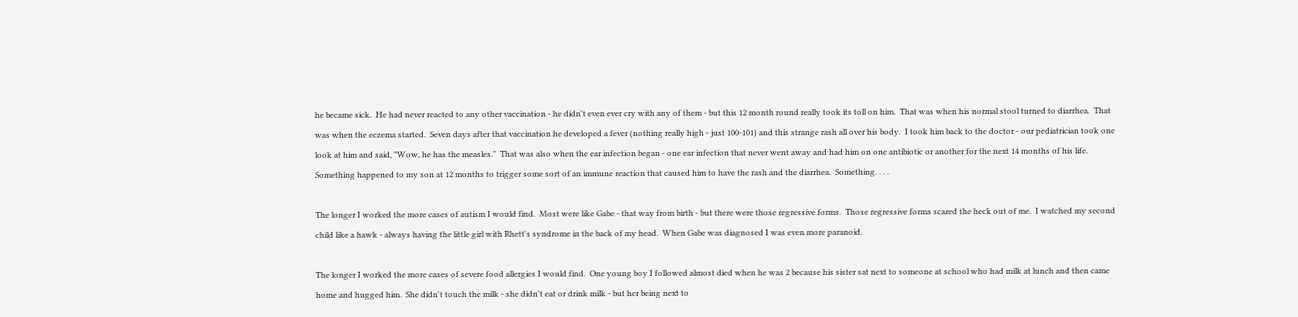he became sick.  He had never reacted to any other vaccination - he didn't even ever cry with any of them - but this 12 month round really took its toll on him.  That was when his normal stool turned to diarrhea.  That was when the eczema started.  Seven days after that vaccination he developed a fever (nothing really high - just 100-101) and this strange rash all over his body.  I took him back to the doctor - our pediatrician took one look at him and said, "Wow, he has the measles."  That was also when the ear infection began - one ear infection that never went away and had him on one antibiotic or another for the next 14 months of his life.  Something happened to my son at 12 months to trigger some sort of an immune reaction that caused him to have the rash and the diarrhea.  Something. . . .

The longer I worked the more cases of autism I would find.  Most were like Gabe - that way from birth - but there were those regressive forms.  Those regressive forms scared the heck out of me.  I watched my second child like a hawk - always having the little girl with Rhett's syndrome in the back of my head.  When Gabe was diagnosed I was even more paranoid.

The longer I worked the more cases of severe food allergies I would find.  One young boy I followed almost died when he was 2 because his sister sat next to someone at school who had milk at lunch and then came home and hugged him.  She didn't touch the milk - she didn't eat or drink milk - but her being next to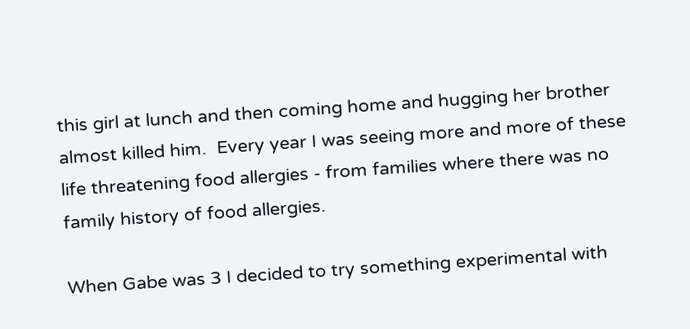this girl at lunch and then coming home and hugging her brother almost killed him.  Every year I was seeing more and more of these life threatening food allergies - from families where there was no family history of food allergies.

When Gabe was 3 I decided to try something experimental with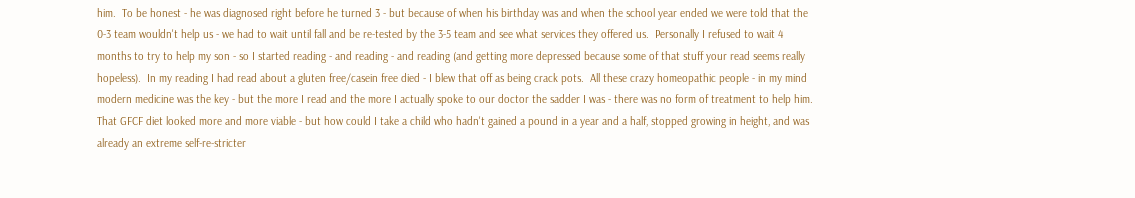him.  To be honest - he was diagnosed right before he turned 3 - but because of when his birthday was and when the school year ended we were told that the 0-3 team wouldn't help us - we had to wait until fall and be re-tested by the 3-5 team and see what services they offered us.  Personally I refused to wait 4 months to try to help my son - so I started reading - and reading - and reading (and getting more depressed because some of that stuff your read seems really hopeless).  In my reading I had read about a gluten free/casein free died - I blew that off as being crack pots.  All these crazy homeopathic people - in my mind modern medicine was the key - but the more I read and the more I actually spoke to our doctor the sadder I was - there was no form of treatment to help him.  That GFCF diet looked more and more viable - but how could I take a child who hadn't gained a pound in a year and a half, stopped growing in height, and was already an extreme self-re-stricter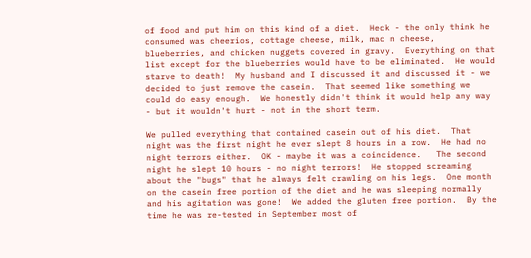of food and put him on this kind of a diet.  Heck - the only think he consumed was cheerios, cottage cheese, milk, mac n cheese, blueberries, and chicken nuggets covered in gravy.  Everything on that list except for the blueberries would have to be eliminated.  He would starve to death!  My husband and I discussed it and discussed it - we decided to just remove the casein.  That seemed like something we could do easy enough.  We honestly didn't think it would help any way - but it wouldn't hurt - not in the short term.

We pulled everything that contained casein out of his diet.  That night was the first night he ever slept 8 hours in a row.  He had no night terrors either.  OK - maybe it was a coincidence.   The second night he slept 10 hours - no night terrors!  He stopped screaming about the "bugs" that he always felt crawling on his legs.  One month on the casein free portion of the diet and he was sleeping normally and his agitation was gone!  We added the gluten free portion.  By the time he was re-tested in September most of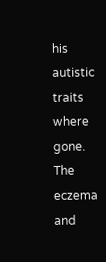his autistic traits where gone.  The eczema and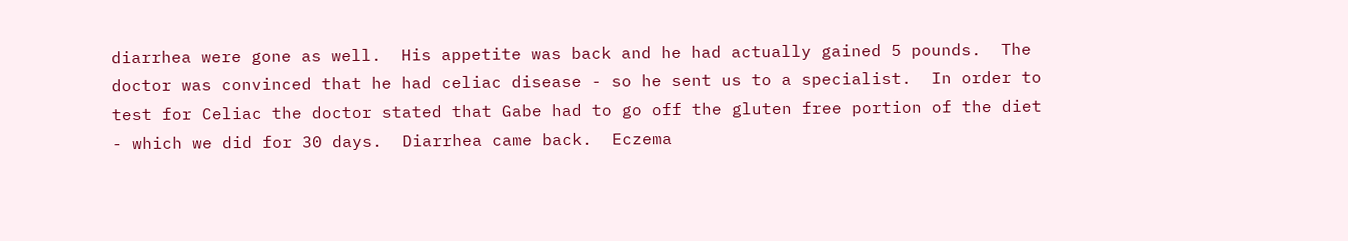diarrhea were gone as well.  His appetite was back and he had actually gained 5 pounds.  The doctor was convinced that he had celiac disease - so he sent us to a specialist.  In order to test for Celiac the doctor stated that Gabe had to go off the gluten free portion of the diet - which we did for 30 days.  Diarrhea came back.  Eczema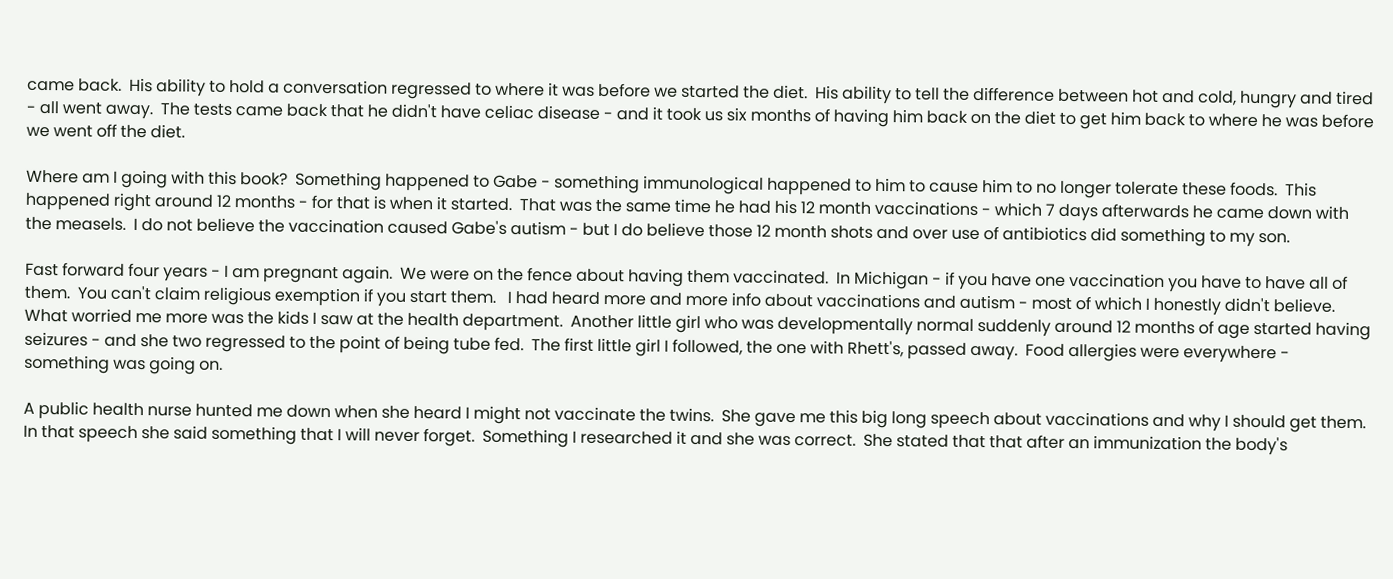came back.  His ability to hold a conversation regressed to where it was before we started the diet.  His ability to tell the difference between hot and cold, hungry and tired - all went away.  The tests came back that he didn't have celiac disease - and it took us six months of having him back on the diet to get him back to where he was before we went off the diet.

Where am I going with this book?  Something happened to Gabe - something immunological happened to him to cause him to no longer tolerate these foods.  This happened right around 12 months - for that is when it started.  That was the same time he had his 12 month vaccinations - which 7 days afterwards he came down with the measels.  I do not believe the vaccination caused Gabe's autism - but I do believe those 12 month shots and over use of antibiotics did something to my son.

Fast forward four years - I am pregnant again.  We were on the fence about having them vaccinated.  In Michigan - if you have one vaccination you have to have all of them.  You can't claim religious exemption if you start them.   I had heard more and more info about vaccinations and autism - most of which I honestly didn't believe.  What worried me more was the kids I saw at the health department.  Another little girl who was developmentally normal suddenly around 12 months of age started having seizures - and she two regressed to the point of being tube fed.  The first little girl I followed, the one with Rhett's, passed away.  Food allergies were everywhere - something was going on.

A public health nurse hunted me down when she heard I might not vaccinate the twins.  She gave me this big long speech about vaccinations and why I should get them.  In that speech she said something that I will never forget.  Something I researched it and she was correct.  She stated that that after an immunization the body's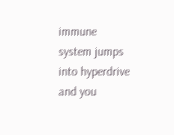immune system jumps into hyperdrive and you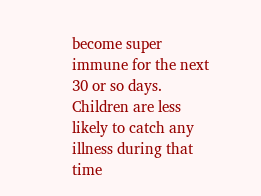become super immune for the next 30 or so days.  Children are less likely to catch any illness during that time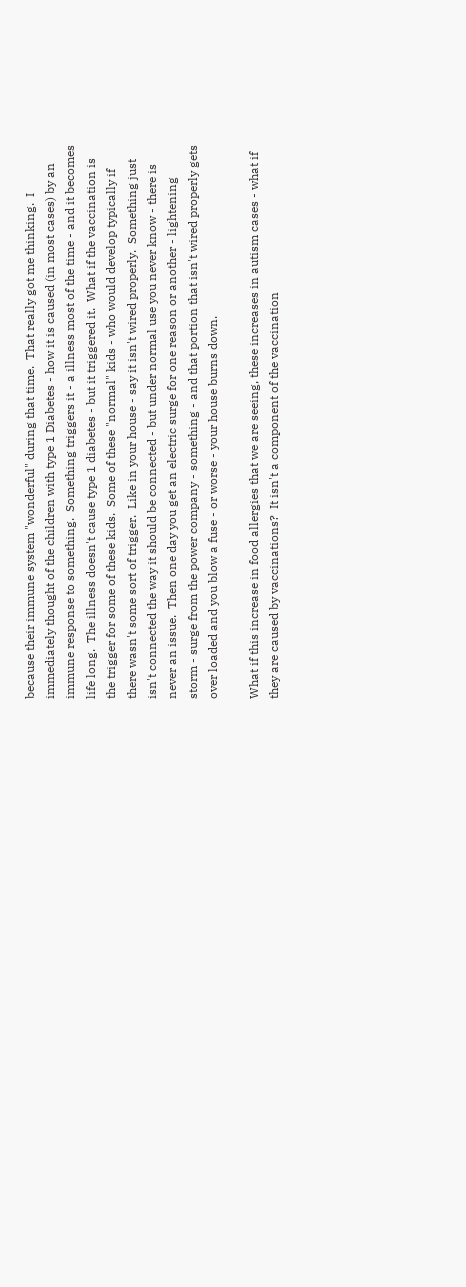because their immune system "wonderful" during that time.  That really got me thinking.  I immediately thought of the children with type 1 Diabetes - how it is caused (in most cases) by an immune response to something.  Something triggers it - a illness most of the time - and it becomes life long.  The illness doesn't cause type 1 diabetes - but it triggered it.  What if the vaccination is the trigger for some of these kids.  Some of these "normal" kids - who would develop typically if there wasn't some sort of trigger.  Like in your house - say it isn't wired properly.  Something just isn't connected the way it should be connected - but under normal use you never know - there is never an issue.  Then one day you get an electric surge for one reason or another - lightening storm - surge from the power company - something - and that portion that isn't wired properly gets over loaded and you blow a fuse - or worse - your house burns down.

What if this increase in food allergies that we are seeing, these increases in autism cases - what if they are caused by vaccinations?  It isn't a component of the vaccination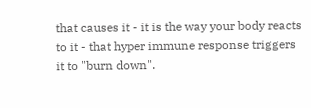that causes it - it is the way your body reacts to it - that hyper immune response triggers it to "burn down".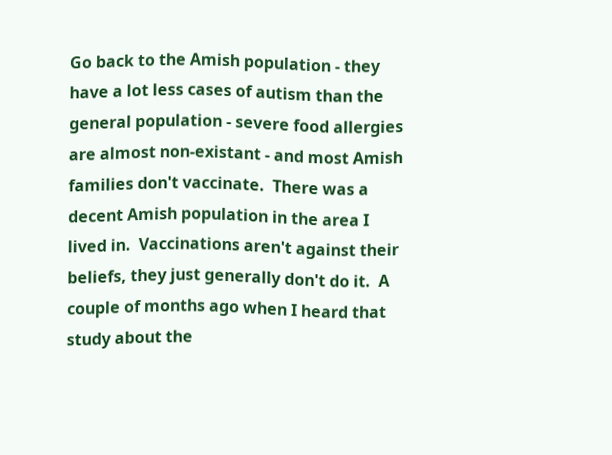Go back to the Amish population - they have a lot less cases of autism than the general population - severe food allergies are almost non-existant - and most Amish families don't vaccinate.  There was a decent Amish population in the area I lived in.  Vaccinations aren't against their beliefs, they just generally don't do it.  A couple of months ago when I heard that study about the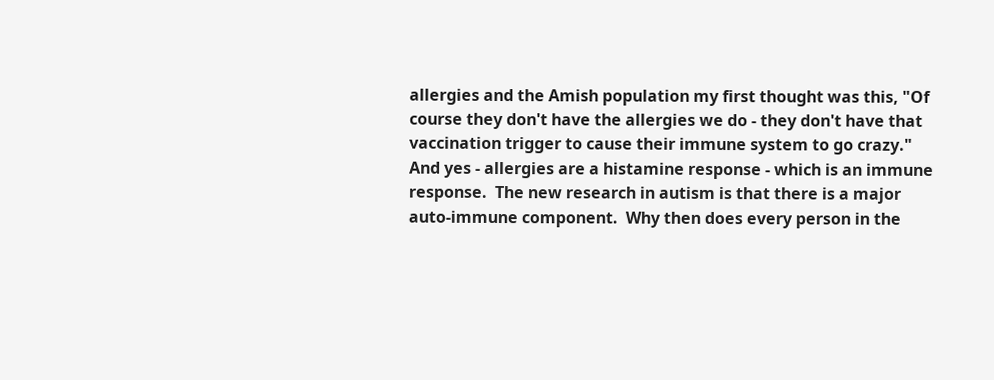allergies and the Amish population my first thought was this, "Of course they don't have the allergies we do - they don't have that vaccination trigger to cause their immune system to go crazy."  And yes - allergies are a histamine response - which is an immune response.  The new research in autism is that there is a major auto-immune component.  Why then does every person in the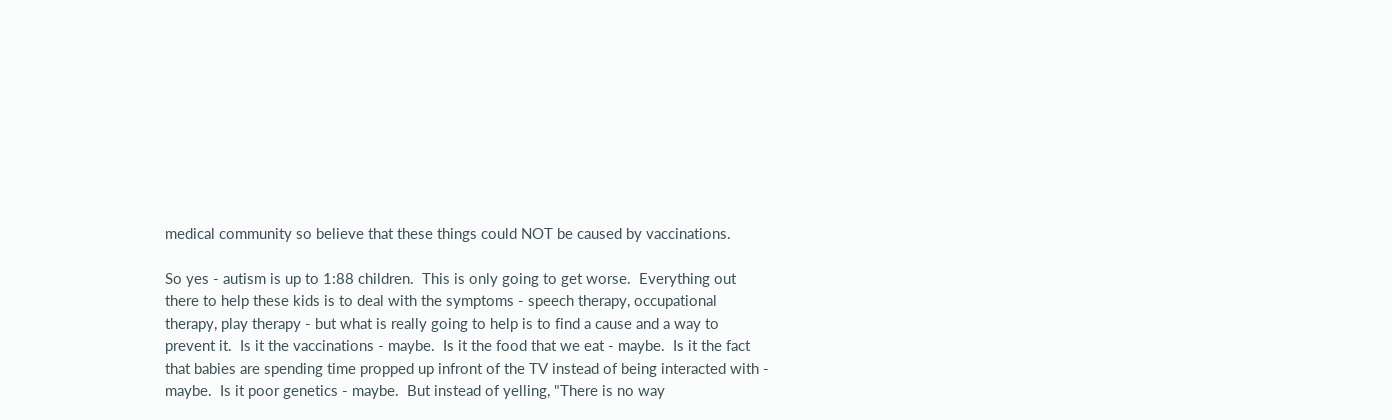medical community so believe that these things could NOT be caused by vaccinations.

So yes - autism is up to 1:88 children.  This is only going to get worse.  Everything out there to help these kids is to deal with the symptoms - speech therapy, occupational therapy, play therapy - but what is really going to help is to find a cause and a way to prevent it.  Is it the vaccinations - maybe.  Is it the food that we eat - maybe.  Is it the fact that babies are spending time propped up infront of the TV instead of being interacted with - maybe.  Is it poor genetics - maybe.  But instead of yelling, "There is no way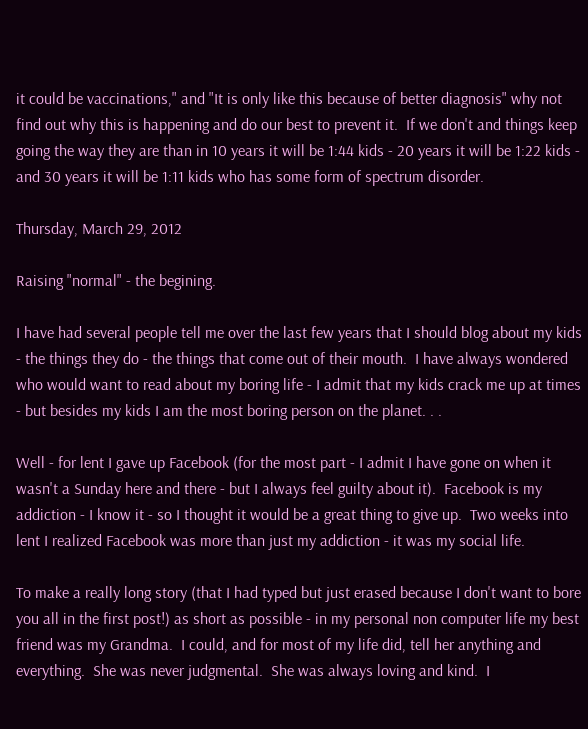it could be vaccinations," and "It is only like this because of better diagnosis" why not find out why this is happening and do our best to prevent it.  If we don't and things keep going the way they are than in 10 years it will be 1:44 kids - 20 years it will be 1:22 kids - and 30 years it will be 1:11 kids who has some form of spectrum disorder.

Thursday, March 29, 2012

Raising "normal" - the begining.

I have had several people tell me over the last few years that I should blog about my kids - the things they do - the things that come out of their mouth.  I have always wondered who would want to read about my boring life - I admit that my kids crack me up at times - but besides my kids I am the most boring person on the planet. . .

Well - for lent I gave up Facebook (for the most part - I admit I have gone on when it wasn't a Sunday here and there - but I always feel guilty about it).  Facebook is my addiction - I know it - so I thought it would be a great thing to give up.  Two weeks into lent I realized Facebook was more than just my addiction - it was my social life.

To make a really long story (that I had typed but just erased because I don't want to bore you all in the first post!) as short as possible - in my personal non computer life my best friend was my Grandma.  I could, and for most of my life did, tell her anything and everything.  She was never judgmental.  She was always loving and kind.  I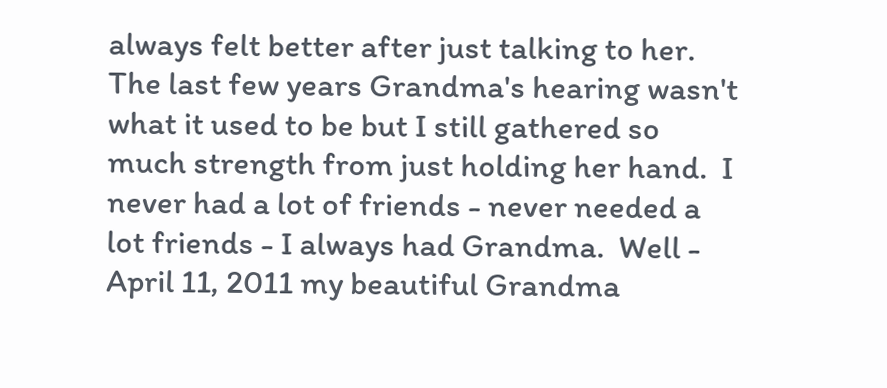always felt better after just talking to her.  The last few years Grandma's hearing wasn't what it used to be but I still gathered so much strength from just holding her hand.  I never had a lot of friends - never needed a lot friends - I always had Grandma.  Well - April 11, 2011 my beautiful Grandma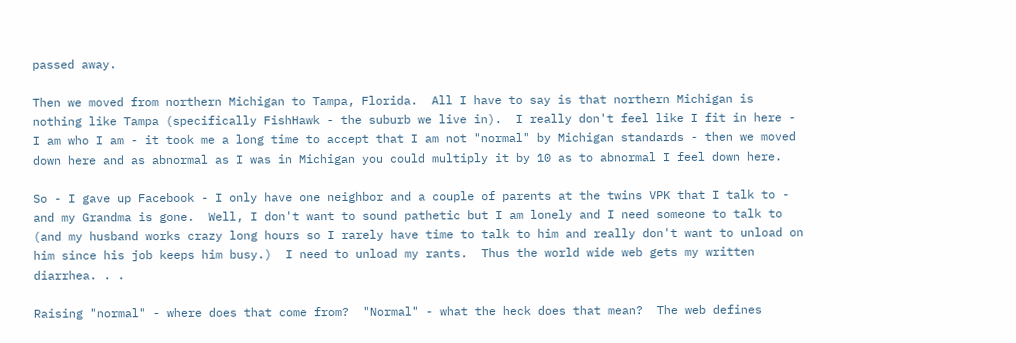passed away.

Then we moved from northern Michigan to Tampa, Florida.  All I have to say is that northern Michigan is nothing like Tampa (specifically FishHawk - the suburb we live in).  I really don't feel like I fit in here - I am who I am - it took me a long time to accept that I am not "normal" by Michigan standards - then we moved down here and as abnormal as I was in Michigan you could multiply it by 10 as to abnormal I feel down here.

So - I gave up Facebook - I only have one neighbor and a couple of parents at the twins VPK that I talk to - and my Grandma is gone.  Well, I don't want to sound pathetic but I am lonely and I need someone to talk to (and my husband works crazy long hours so I rarely have time to talk to him and really don't want to unload on him since his job keeps him busy.)  I need to unload my rants.  Thus the world wide web gets my written diarrhea. . .

Raising "normal" - where does that come from?  "Normal" - what the heck does that mean?  The web defines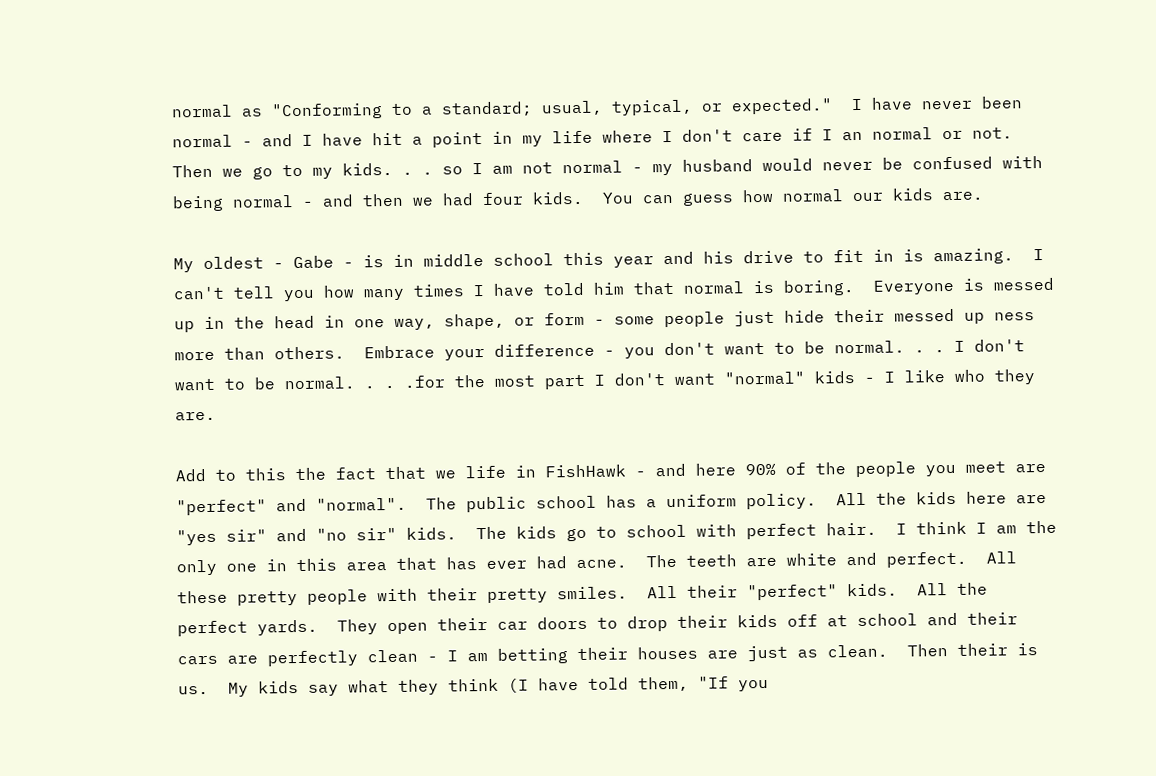normal as "Conforming to a standard; usual, typical, or expected."  I have never been normal - and I have hit a point in my life where I don't care if I an normal or not.  Then we go to my kids. . . so I am not normal - my husband would never be confused with being normal - and then we had four kids.  You can guess how normal our kids are.

My oldest - Gabe - is in middle school this year and his drive to fit in is amazing.  I can't tell you how many times I have told him that normal is boring.  Everyone is messed up in the head in one way, shape, or form - some people just hide their messed up ness more than others.  Embrace your difference - you don't want to be normal. . . I don't want to be normal. . . .for the most part I don't want "normal" kids - I like who they are.

Add to this the fact that we life in FishHawk - and here 90% of the people you meet are "perfect" and "normal".  The public school has a uniform policy.  All the kids here are "yes sir" and "no sir" kids.  The kids go to school with perfect hair.  I think I am the only one in this area that has ever had acne.  The teeth are white and perfect.  All these pretty people with their pretty smiles.  All their "perfect" kids.  All the perfect yards.  They open their car doors to drop their kids off at school and their cars are perfectly clean - I am betting their houses are just as clean.  Then their is us.  My kids say what they think (I have told them, "If you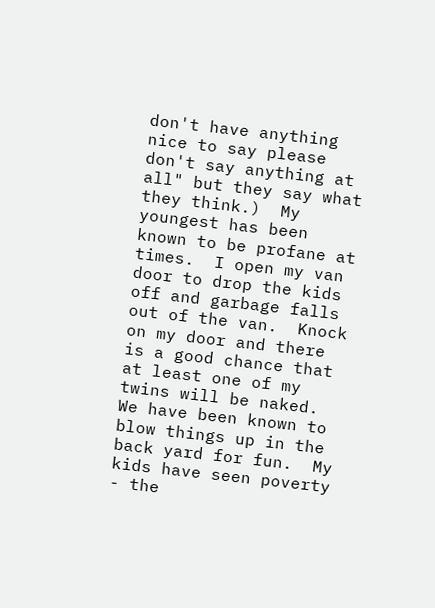don't have anything nice to say please don't say anything at all" but they say what they think.)  My youngest has been known to be profane at times.  I open my van door to drop the kids off and garbage falls out of the van.  Knock on my door and there is a good chance that at least one of my twins will be naked.  We have been known to blow things up in the back yard for fun.  My kids have seen poverty - the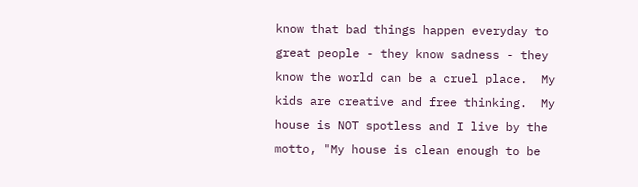know that bad things happen everyday to great people - they know sadness - they know the world can be a cruel place.  My kids are creative and free thinking.  My house is NOT spotless and I live by the motto, "My house is clean enough to be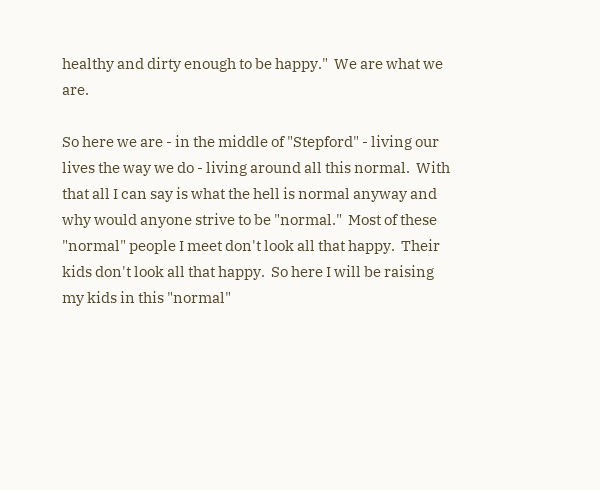healthy and dirty enough to be happy."  We are what we are.

So here we are - in the middle of "Stepford" - living our lives the way we do - living around all this normal.  With that all I can say is what the hell is normal anyway and why would anyone strive to be "normal."  Most of these "normal" people I meet don't look all that happy.  Their kids don't look all that happy.  So here I will be raising my kids in this "normal"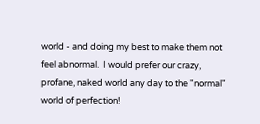world - and doing my best to make them not feel abnormal.  I would prefer our crazy, profane, naked world any day to the "normal" world of perfection!